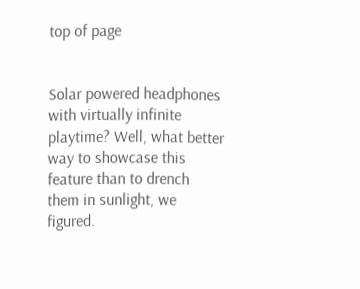top of page


Solar powered headphones with virtually infinite playtime? Well, what better way to showcase this feature than to drench them in sunlight, we figured.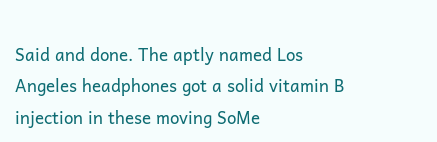Said and done. The aptly named Los Angeles headphones got a solid vitamin B injection in these moving SoMe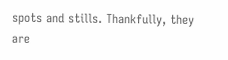spots and stills. Thankfully, they are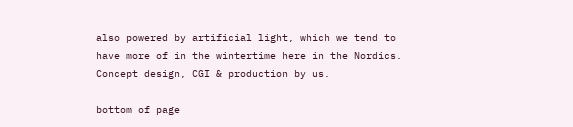also powered by artificial light, which we tend to have more of in the wintertime here in the Nordics. Concept design, CGI & production by us.

bottom of page